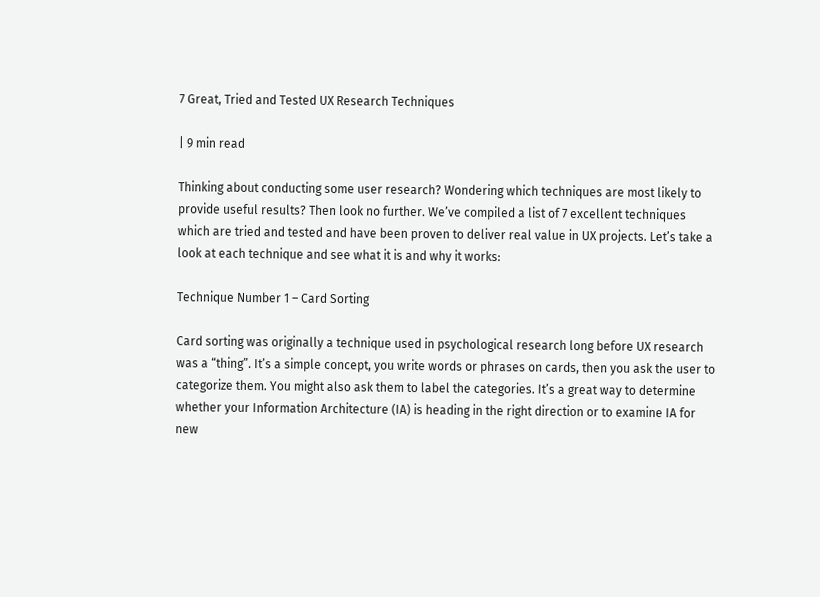7 Great, Tried and Tested UX Research Techniques

| 9 min read

Thinking about conducting some user research? Wondering which techniques are most likely to provide useful results? Then look no further. We’ve compiled a list of 7 excellent techniques which are tried and tested and have been proven to deliver real value in UX projects. Let’s take a look at each technique and see what it is and why it works:

Technique Number 1 – Card Sorting

Card sorting was originally a technique used in psychological research long before UX research was a “thing”. It’s a simple concept, you write words or phrases on cards, then you ask the user to categorize them. You might also ask them to label the categories. It’s a great way to determine whether your Information Architecture (IA) is heading in the right direction or to examine IA for new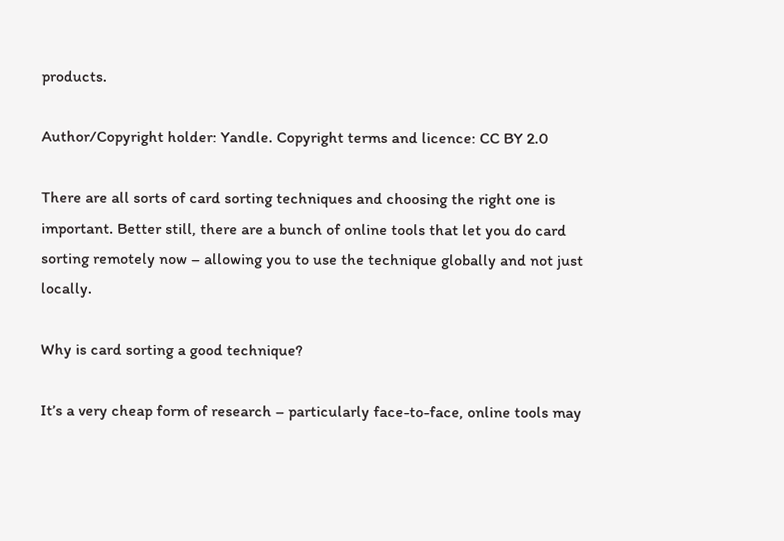products.

Author/Copyright holder: Yandle. Copyright terms and licence: CC BY 2.0

There are all sorts of card sorting techniques and choosing the right one is important. Better still, there are a bunch of online tools that let you do card sorting remotely now – allowing you to use the technique globally and not just locally.

Why is card sorting a good technique?

It’s a very cheap form of research – particularly face-to-face, online tools may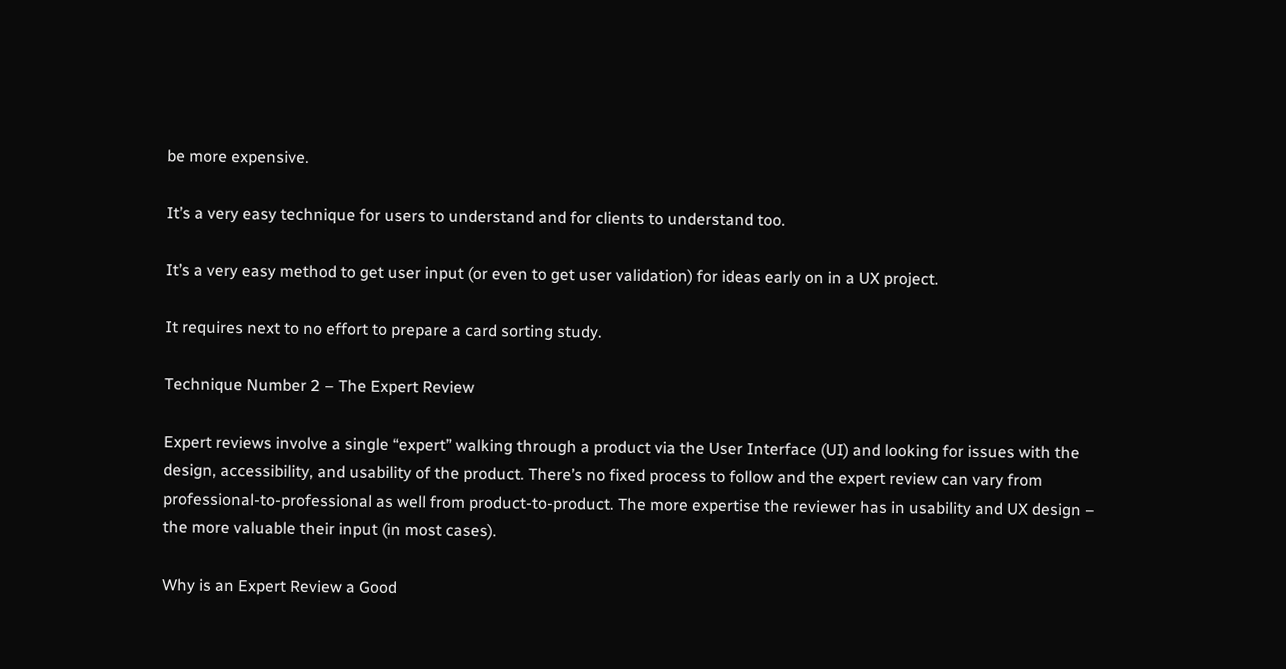be more expensive.

It’s a very easy technique for users to understand and for clients to understand too.

It’s a very easy method to get user input (or even to get user validation) for ideas early on in a UX project.

It requires next to no effort to prepare a card sorting study.

Technique Number 2 – The Expert Review

Expert reviews involve a single “expert” walking through a product via the User Interface (UI) and looking for issues with the design, accessibility, and usability of the product. There’s no fixed process to follow and the expert review can vary from professional-to-professional as well from product-to-product. The more expertise the reviewer has in usability and UX design – the more valuable their input (in most cases).

Why is an Expert Review a Good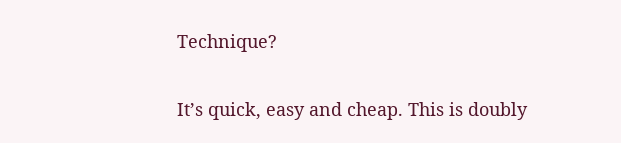Technique?

It’s quick, easy and cheap. This is doubly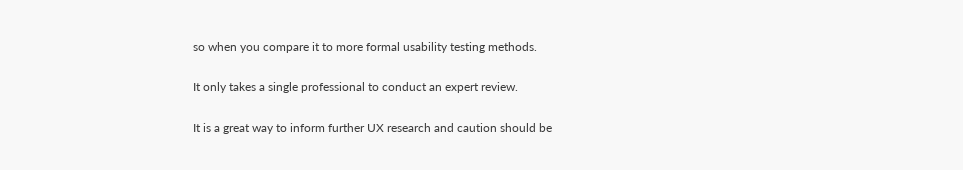so when you compare it to more formal usability testing methods.

It only takes a single professional to conduct an expert review.

It is a great way to inform further UX research and caution should be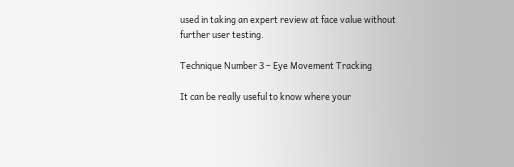used in taking an expert review at face value without further user testing.

Technique Number 3 – Eye Movement Tracking

It can be really useful to know where your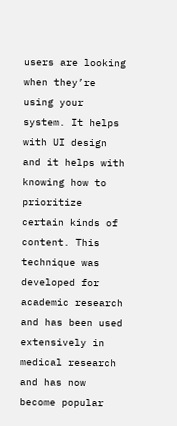users are looking when they’re using your system. It helps with UI design and it helps with knowing how to prioritize certain kinds of content. This technique was developed for academic research and has been used extensively in medical research and has now become popular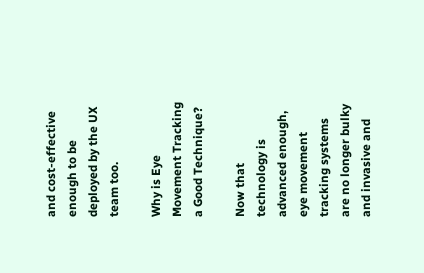and cost-effective enough to be deployed by the UX team too.

Why is Eye Movement Tracking a Good Technique?

Now that technology is advanced enough, eye movement tracking systems are no longer bulky and invasive and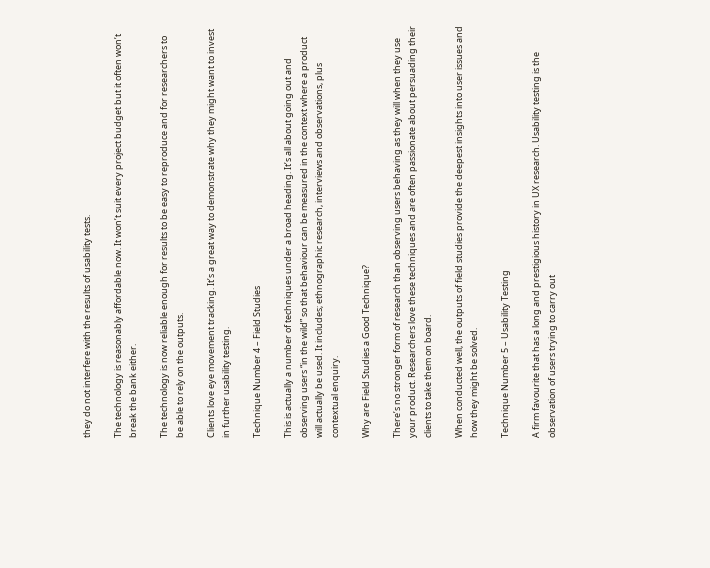they do not interfere with the results of usability tests.

The technology is reasonably affordable now. It won’t suit every project budget but it often won’t break the bank either.

The technology is now reliable enough for results to be easy to reproduce and for researchers to be able to rely on the outputs.

Clients love eye movement tracking. It’s a great way to demonstrate why they might want to invest in further usability testing.

Technique Number 4 – Field Studies

This is actually a number of techniques under a broad heading. It’s all about going out and observing users “in the wild” so that behaviour can be measured in the context where a product will actually be used. It includes; ethnographic research, interviews and observations, plus contextual enquiry.

Why are Field Studies a Good Technique?

There’s no stronger form of research than observing users behaving as they will when they use your product. Researchers love these techniques and are often passionate about persuading their clients to take them on board.

When conducted well, the outputs of field studies provide the deepest insights into user issues and how they might be solved.

Technique Number 5 – Usability Testing

A firm favourite that has a long and prestigious history in UX research. Usability testing is the observation of users trying to carry out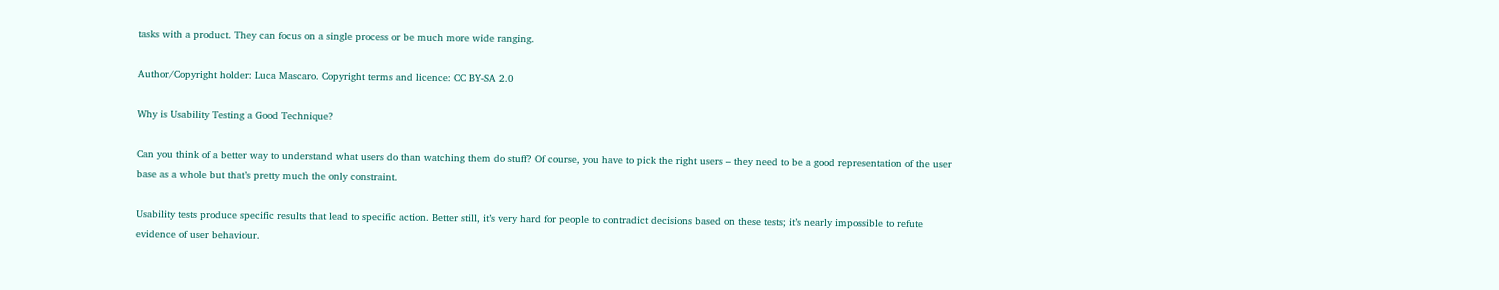tasks with a product. They can focus on a single process or be much more wide ranging.

Author/Copyright holder: Luca Mascaro. Copyright terms and licence: CC BY-SA 2.0

Why is Usability Testing a Good Technique?

Can you think of a better way to understand what users do than watching them do stuff? Of course, you have to pick the right users – they need to be a good representation of the user base as a whole but that’s pretty much the only constraint.

Usability tests produce specific results that lead to specific action. Better still, it’s very hard for people to contradict decisions based on these tests; it’s nearly impossible to refute evidence of user behaviour.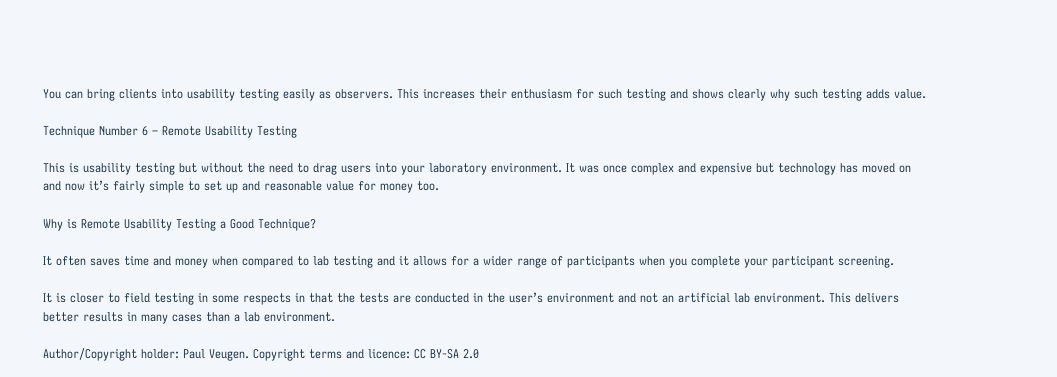You can bring clients into usability testing easily as observers. This increases their enthusiasm for such testing and shows clearly why such testing adds value.

Technique Number 6 – Remote Usability Testing

This is usability testing but without the need to drag users into your laboratory environment. It was once complex and expensive but technology has moved on and now it’s fairly simple to set up and reasonable value for money too.

Why is Remote Usability Testing a Good Technique?

It often saves time and money when compared to lab testing and it allows for a wider range of participants when you complete your participant screening.

It is closer to field testing in some respects in that the tests are conducted in the user’s environment and not an artificial lab environment. This delivers better results in many cases than a lab environment.

Author/Copyright holder: Paul Veugen. Copyright terms and licence: CC BY-SA 2.0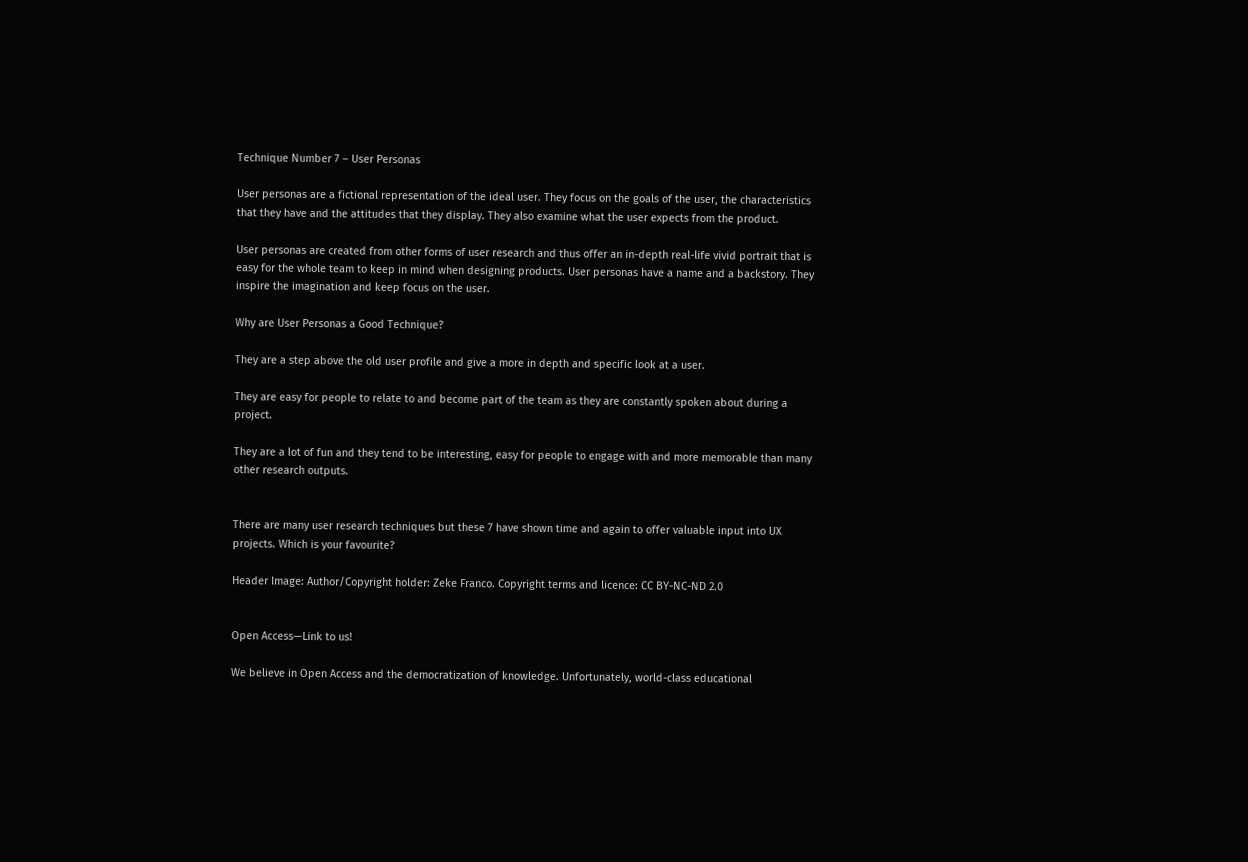Technique Number 7 – User Personas

User personas are a fictional representation of the ideal user. They focus on the goals of the user, the characteristics that they have and the attitudes that they display. They also examine what the user expects from the product.

User personas are created from other forms of user research and thus offer an in-depth real-life vivid portrait that is easy for the whole team to keep in mind when designing products. User personas have a name and a backstory. They inspire the imagination and keep focus on the user.

Why are User Personas a Good Technique?

They are a step above the old user profile and give a more in depth and specific look at a user.

They are easy for people to relate to and become part of the team as they are constantly spoken about during a project.

They are a lot of fun and they tend to be interesting, easy for people to engage with and more memorable than many other research outputs.


There are many user research techniques but these 7 have shown time and again to offer valuable input into UX projects. Which is your favourite?

Header Image: Author/Copyright holder: Zeke Franco. Copyright terms and licence: CC BY-NC-ND 2.0


Open Access—Link to us!

We believe in Open Access and the democratization of knowledge. Unfortunately, world-class educational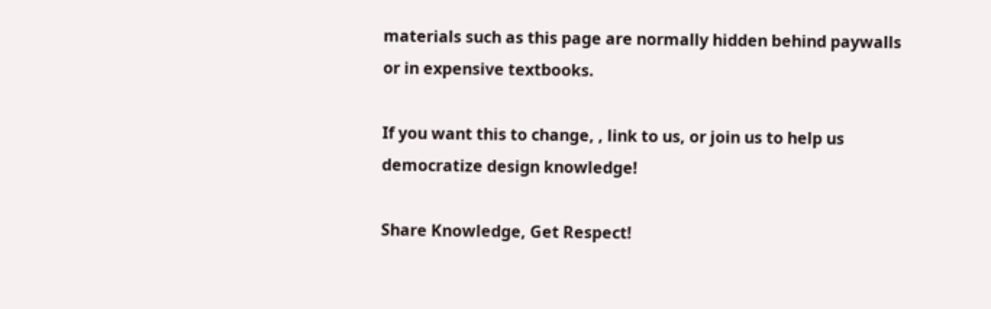materials such as this page are normally hidden behind paywalls or in expensive textbooks.

If you want this to change, , link to us, or join us to help us democratize design knowledge!

Share Knowledge, Get Respect!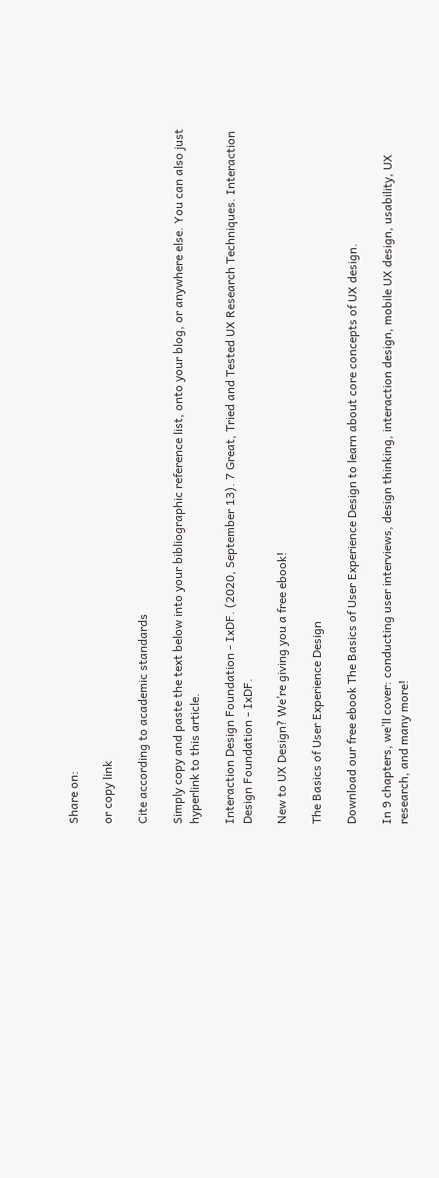Share on:

or copy link

Cite according to academic standards

Simply copy and paste the text below into your bibliographic reference list, onto your blog, or anywhere else. You can also just hyperlink to this article.

Interaction Design Foundation - IxDF. (2020, September 13). 7 Great, Tried and Tested UX Research Techniques. Interaction Design Foundation - IxDF.

New to UX Design? We’re giving you a free ebook!

The Basics of User Experience Design

Download our free ebook The Basics of User Experience Design to learn about core concepts of UX design.

In 9 chapters, we’ll cover: conducting user interviews, design thinking, interaction design, mobile UX design, usability, UX research, and many more!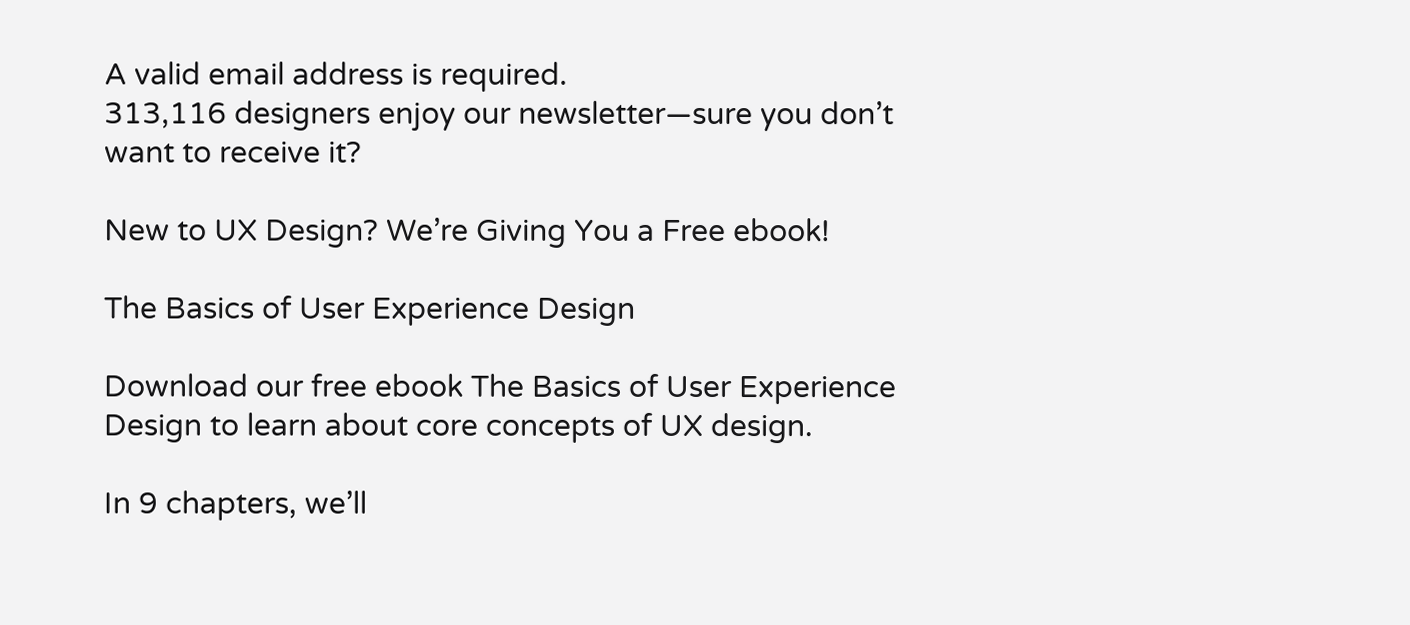A valid email address is required.
313,116 designers enjoy our newsletter—sure you don’t want to receive it?

New to UX Design? We’re Giving You a Free ebook!

The Basics of User Experience Design

Download our free ebook The Basics of User Experience Design to learn about core concepts of UX design.

In 9 chapters, we’ll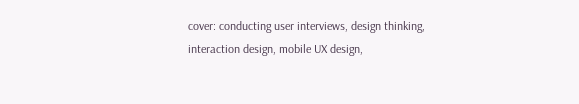cover: conducting user interviews, design thinking, interaction design, mobile UX design,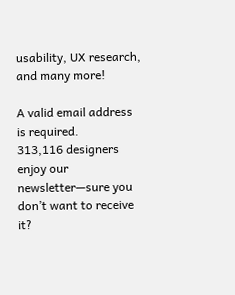usability, UX research, and many more!

A valid email address is required.
313,116 designers enjoy our newsletter—sure you don’t want to receive it?